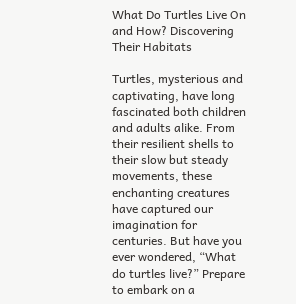What Do Turtles Live On and How? Discovering Their Habitats

Turtles, mysterious and captivating, have long fascinated both children and adults alike. From their resilient shells to their slow but steady movements, these enchanting creatures have captured our imagination for centuries. But have you ever wondered, “What do turtles live?” Prepare to embark on a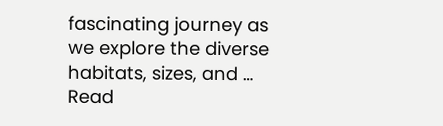fascinating journey as we explore the diverse habitats, sizes, and … Read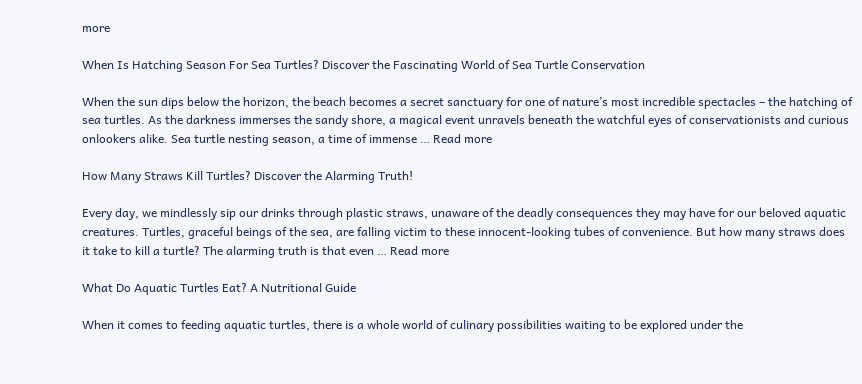more

When Is Hatching Season For Sea Turtles? Discover the Fascinating World of Sea Turtle Conservation

When the sun dips below the horizon, the beach becomes a secret sanctuary for one of nature’s most incredible spectacles – the hatching of sea turtles. As the darkness immerses the sandy shore, a magical event unravels beneath the watchful eyes of conservationists and curious onlookers alike. Sea turtle nesting season, a time of immense … Read more

How Many Straws Kill Turtles? Discover the Alarming Truth!

Every day, we mindlessly sip our drinks through plastic straws, unaware of the deadly consequences they may have for our beloved aquatic creatures. Turtles, graceful beings of the sea, are falling victim to these innocent-looking tubes of convenience. But how many straws does it take to kill a turtle? The alarming truth is that even … Read more

What Do Aquatic Turtles Eat? A Nutritional Guide

When it comes to feeding aquatic turtles, there is a whole world of culinary possibilities waiting to be explored under the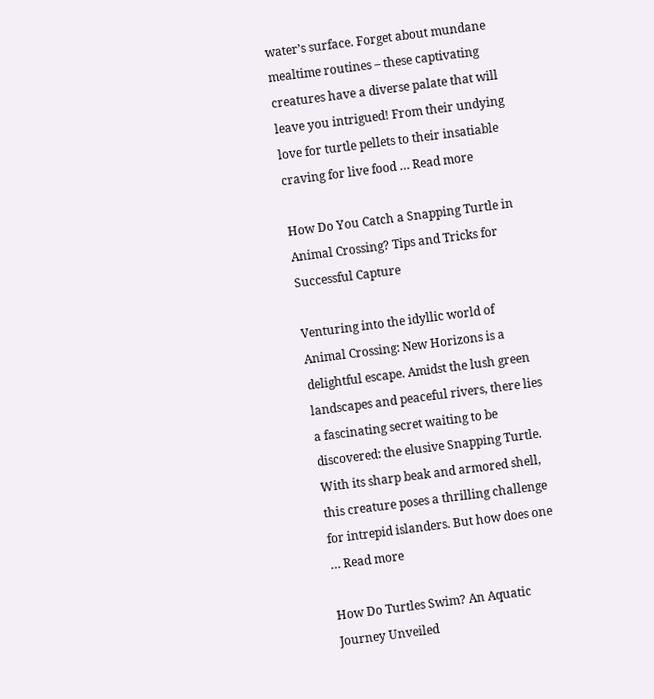water’s surface. Forget about mundane mealtime routines – these captivating creatures have a diverse palate that will leave you intrigued! From their undying love for turtle pellets to their insatiable craving for live food … Read more

How Do You Catch a Snapping Turtle in Animal Crossing? Tips and Tricks for Successful Capture

Venturing into the idyllic world of Animal Crossing: New Horizons is a delightful escape. Amidst the lush green landscapes and peaceful rivers, there lies a fascinating secret waiting to be discovered: the elusive Snapping Turtle. With its sharp beak and armored shell, this creature poses a thrilling challenge for intrepid islanders. But how does one … Read more

How Do Turtles Swim? An Aquatic Journey Unveiled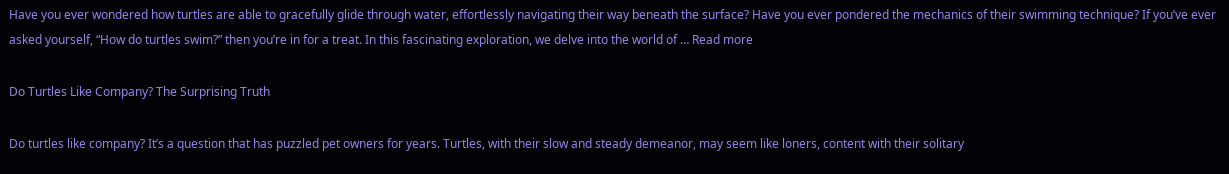Have you ever wondered how turtles are able to gracefully glide through water, effortlessly navigating their way beneath the surface? Have you ever pondered the mechanics of their swimming technique? If you’ve ever asked yourself, “How do turtles swim?” then you’re in for a treat. In this fascinating exploration, we delve into the world of … Read more

Do Turtles Like Company? The Surprising Truth

Do turtles like company? It’s a question that has puzzled pet owners for years. Turtles, with their slow and steady demeanor, may seem like loners, content with their solitary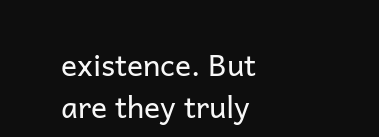existence. But are they truly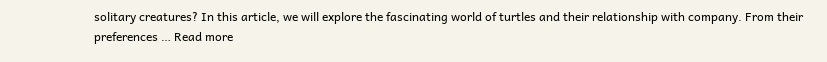solitary creatures? In this article, we will explore the fascinating world of turtles and their relationship with company. From their preferences … Read more